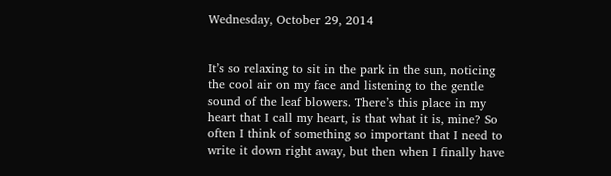Wednesday, October 29, 2014


It’s so relaxing to sit in the park in the sun, noticing the cool air on my face and listening to the gentle sound of the leaf blowers. There’s this place in my heart that I call my heart, is that what it is, mine? So often I think of something so important that I need to write it down right away, but then when I finally have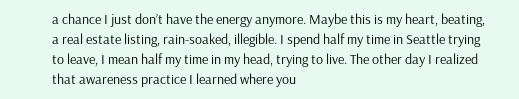a chance I just don’t have the energy anymore. Maybe this is my heart, beating, a real estate listing, rain-soaked, illegible. I spend half my time in Seattle trying to leave, I mean half my time in my head, trying to live. The other day I realized that awareness practice I learned where you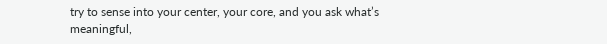try to sense into your center, your core, and you ask what’s meaningful,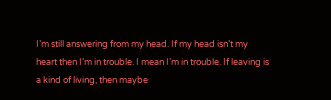I’m still answering from my head. If my head isn’t my heart then I’m in trouble. I mean I’m in trouble. If leaving is a kind of living, then maybe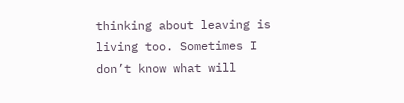thinking about leaving is living too. Sometimes I don’t know what will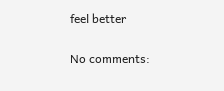feel better

No comments: